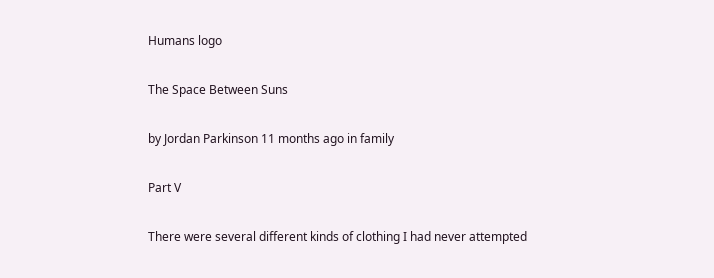Humans logo

The Space Between Suns

by Jordan Parkinson 11 months ago in family

Part V

There were several different kinds of clothing I had never attempted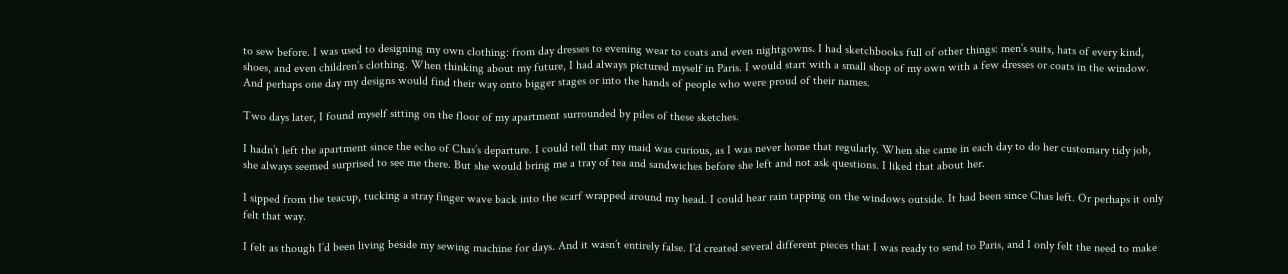to sew before. I was used to designing my own clothing: from day dresses to evening wear to coats and even nightgowns. I had sketchbooks full of other things: men’s suits, hats of every kind, shoes, and even children’s clothing. When thinking about my future, I had always pictured myself in Paris. I would start with a small shop of my own with a few dresses or coats in the window. And perhaps one day my designs would find their way onto bigger stages or into the hands of people who were proud of their names.

Two days later, I found myself sitting on the floor of my apartment surrounded by piles of these sketches.

I hadn’t left the apartment since the echo of Chas’s departure. I could tell that my maid was curious, as I was never home that regularly. When she came in each day to do her customary tidy job, she always seemed surprised to see me there. But she would bring me a tray of tea and sandwiches before she left and not ask questions. I liked that about her.

I sipped from the teacup, tucking a stray finger wave back into the scarf wrapped around my head. I could hear rain tapping on the windows outside. It had been since Chas left. Or perhaps it only felt that way.

I felt as though I’d been living beside my sewing machine for days. And it wasn’t entirely false. I’d created several different pieces that I was ready to send to Paris, and I only felt the need to make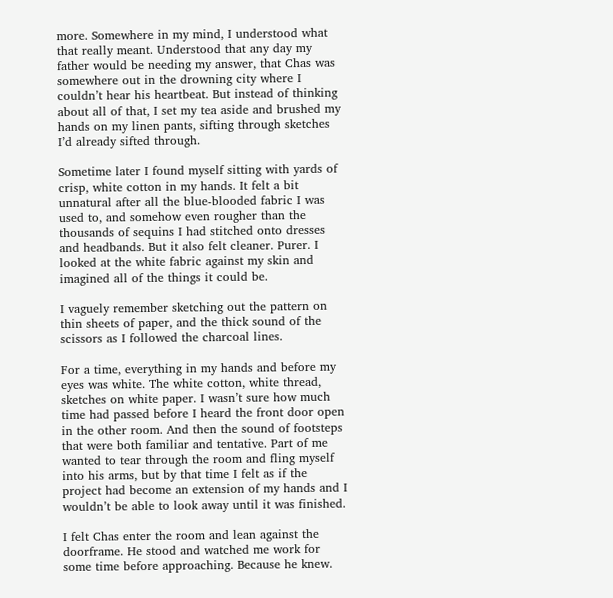more. Somewhere in my mind, I understood what that really meant. Understood that any day my father would be needing my answer, that Chas was somewhere out in the drowning city where I couldn’t hear his heartbeat. But instead of thinking about all of that, I set my tea aside and brushed my hands on my linen pants, sifting through sketches I’d already sifted through.

Sometime later I found myself sitting with yards of crisp, white cotton in my hands. It felt a bit unnatural after all the blue-blooded fabric I was used to, and somehow even rougher than the thousands of sequins I had stitched onto dresses and headbands. But it also felt cleaner. Purer. I looked at the white fabric against my skin and imagined all of the things it could be.

I vaguely remember sketching out the pattern on thin sheets of paper, and the thick sound of the scissors as I followed the charcoal lines.

For a time, everything in my hands and before my eyes was white. The white cotton, white thread, sketches on white paper. I wasn’t sure how much time had passed before I heard the front door open in the other room. And then the sound of footsteps that were both familiar and tentative. Part of me wanted to tear through the room and fling myself into his arms, but by that time I felt as if the project had become an extension of my hands and I wouldn’t be able to look away until it was finished.

I felt Chas enter the room and lean against the doorframe. He stood and watched me work for some time before approaching. Because he knew.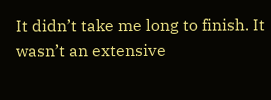It didn’t take me long to finish. It wasn’t an extensive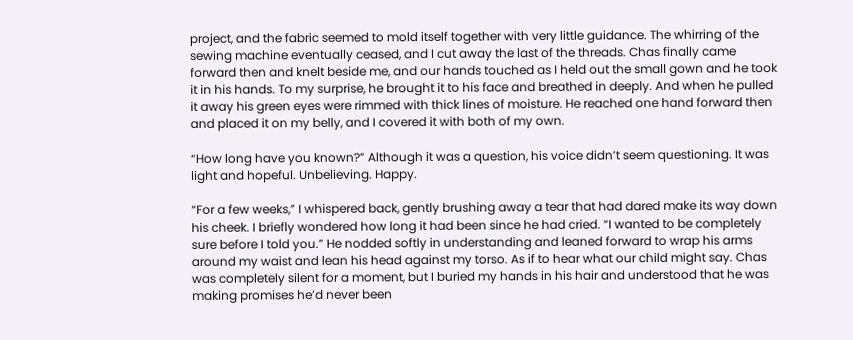project, and the fabric seemed to mold itself together with very little guidance. The whirring of the sewing machine eventually ceased, and I cut away the last of the threads. Chas finally came forward then and knelt beside me, and our hands touched as I held out the small gown and he took it in his hands. To my surprise, he brought it to his face and breathed in deeply. And when he pulled it away his green eyes were rimmed with thick lines of moisture. He reached one hand forward then and placed it on my belly, and I covered it with both of my own.

“How long have you known?” Although it was a question, his voice didn’t seem questioning. It was light and hopeful. Unbelieving. Happy.

“For a few weeks,” I whispered back, gently brushing away a tear that had dared make its way down his cheek. I briefly wondered how long it had been since he had cried. “I wanted to be completely sure before I told you.” He nodded softly in understanding and leaned forward to wrap his arms around my waist and lean his head against my torso. As if to hear what our child might say. Chas was completely silent for a moment, but I buried my hands in his hair and understood that he was making promises he’d never been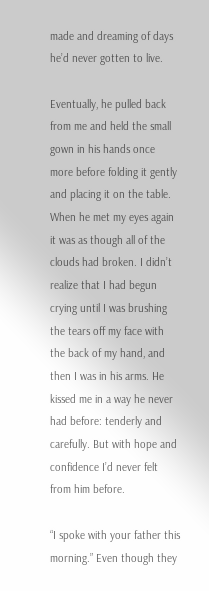made and dreaming of days he’d never gotten to live.

Eventually, he pulled back from me and held the small gown in his hands once more before folding it gently and placing it on the table. When he met my eyes again it was as though all of the clouds had broken. I didn’t realize that I had begun crying until I was brushing the tears off my face with the back of my hand, and then I was in his arms. He kissed me in a way he never had before: tenderly and carefully. But with hope and confidence I’d never felt from him before.

“I spoke with your father this morning.” Even though they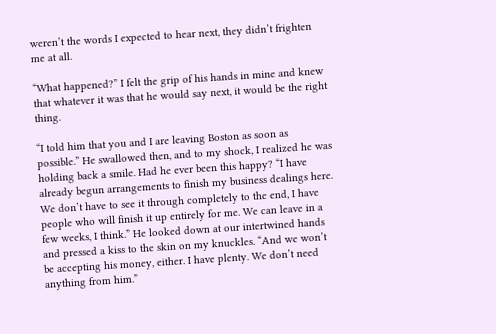weren’t the words I expected to hear next, they didn’t frighten me at all.

“What happened?” I felt the grip of his hands in mine and knew that whatever it was that he would say next, it would be the right thing.

“I told him that you and I are leaving Boston as soon as possible.” He swallowed then, and to my shock, I realized he was holding back a smile. Had he ever been this happy? “I have already begun arrangements to finish my business dealings here. We don’t have to see it through completely to the end, I have people who will finish it up entirely for me. We can leave in a few weeks, I think.” He looked down at our intertwined hands and pressed a kiss to the skin on my knuckles. “And we won’t be accepting his money, either. I have plenty. We don’t need anything from him.”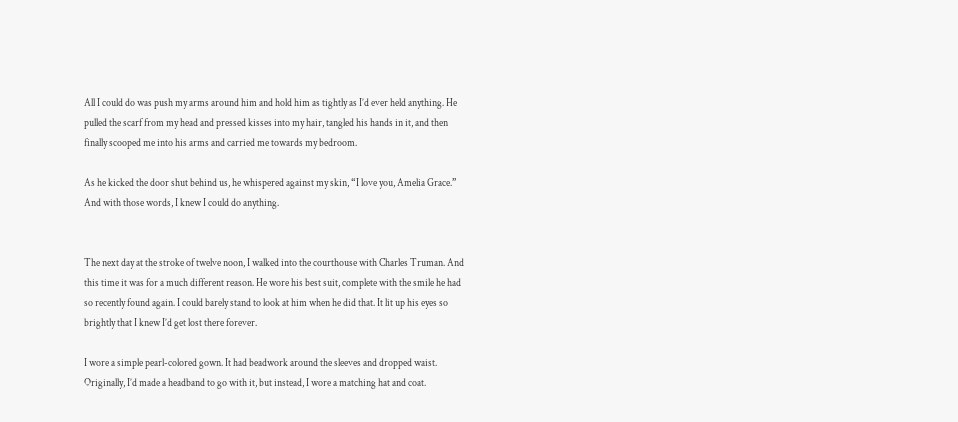All I could do was push my arms around him and hold him as tightly as I’d ever held anything. He pulled the scarf from my head and pressed kisses into my hair, tangled his hands in it, and then finally scooped me into his arms and carried me towards my bedroom.

As he kicked the door shut behind us, he whispered against my skin, “I love you, Amelia Grace.” And with those words, I knew I could do anything.


The next day at the stroke of twelve noon, I walked into the courthouse with Charles Truman. And this time it was for a much different reason. He wore his best suit, complete with the smile he had so recently found again. I could barely stand to look at him when he did that. It lit up his eyes so brightly that I knew I’d get lost there forever.

I wore a simple pearl-colored gown. It had beadwork around the sleeves and dropped waist. Originally, I’d made a headband to go with it, but instead, I wore a matching hat and coat.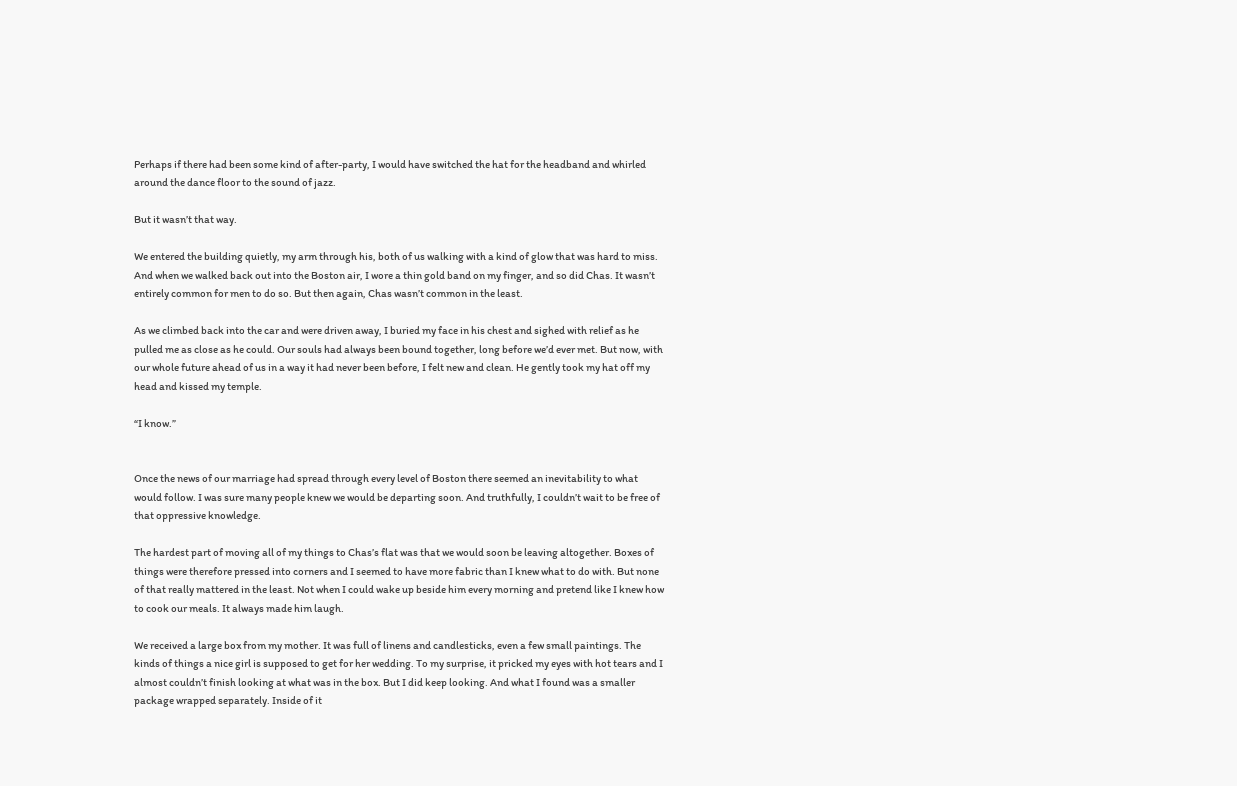Perhaps if there had been some kind of after-party, I would have switched the hat for the headband and whirled around the dance floor to the sound of jazz.

But it wasn’t that way.

We entered the building quietly, my arm through his, both of us walking with a kind of glow that was hard to miss. And when we walked back out into the Boston air, I wore a thin gold band on my finger, and so did Chas. It wasn’t entirely common for men to do so. But then again, Chas wasn’t common in the least.

As we climbed back into the car and were driven away, I buried my face in his chest and sighed with relief as he pulled me as close as he could. Our souls had always been bound together, long before we’d ever met. But now, with our whole future ahead of us in a way it had never been before, I felt new and clean. He gently took my hat off my head and kissed my temple.

“I know.”


Once the news of our marriage had spread through every level of Boston there seemed an inevitability to what would follow. I was sure many people knew we would be departing soon. And truthfully, I couldn’t wait to be free of that oppressive knowledge.

The hardest part of moving all of my things to Chas’s flat was that we would soon be leaving altogether. Boxes of things were therefore pressed into corners and I seemed to have more fabric than I knew what to do with. But none of that really mattered in the least. Not when I could wake up beside him every morning and pretend like I knew how to cook our meals. It always made him laugh.

We received a large box from my mother. It was full of linens and candlesticks, even a few small paintings. The kinds of things a nice girl is supposed to get for her wedding. To my surprise, it pricked my eyes with hot tears and I almost couldn’t finish looking at what was in the box. But I did keep looking. And what I found was a smaller package wrapped separately. Inside of it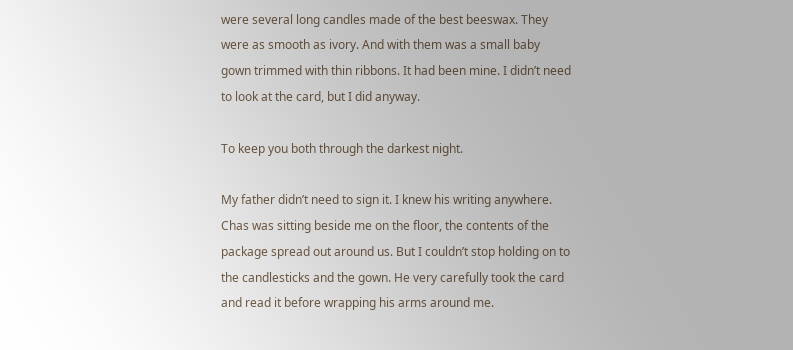were several long candles made of the best beeswax. They were as smooth as ivory. And with them was a small baby gown trimmed with thin ribbons. It had been mine. I didn’t need to look at the card, but I did anyway.

To keep you both through the darkest night.

My father didn’t need to sign it. I knew his writing anywhere. Chas was sitting beside me on the floor, the contents of the package spread out around us. But I couldn’t stop holding on to the candlesticks and the gown. He very carefully took the card and read it before wrapping his arms around me.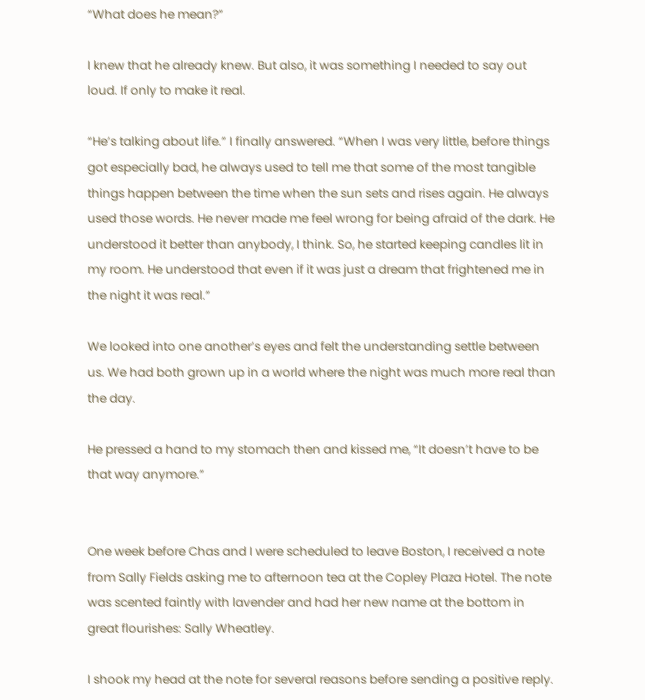“What does he mean?”

I knew that he already knew. But also, it was something I needed to say out loud. If only to make it real.

“He’s talking about life.” I finally answered. “When I was very little, before things got especially bad, he always used to tell me that some of the most tangible things happen between the time when the sun sets and rises again. He always used those words. He never made me feel wrong for being afraid of the dark. He understood it better than anybody, I think. So, he started keeping candles lit in my room. He understood that even if it was just a dream that frightened me in the night it was real.”

We looked into one another’s eyes and felt the understanding settle between us. We had both grown up in a world where the night was much more real than the day.

He pressed a hand to my stomach then and kissed me, “It doesn’t have to be that way anymore.”


One week before Chas and I were scheduled to leave Boston, I received a note from Sally Fields asking me to afternoon tea at the Copley Plaza Hotel. The note was scented faintly with lavender and had her new name at the bottom in great flourishes: Sally Wheatley.

I shook my head at the note for several reasons before sending a positive reply.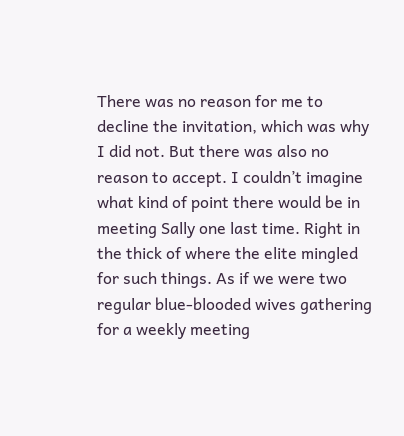There was no reason for me to decline the invitation, which was why I did not. But there was also no reason to accept. I couldn’t imagine what kind of point there would be in meeting Sally one last time. Right in the thick of where the elite mingled for such things. As if we were two regular blue-blooded wives gathering for a weekly meeting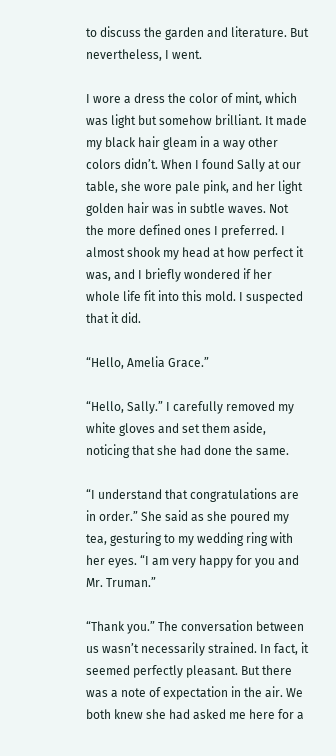to discuss the garden and literature. But nevertheless, I went.

I wore a dress the color of mint, which was light but somehow brilliant. It made my black hair gleam in a way other colors didn’t. When I found Sally at our table, she wore pale pink, and her light golden hair was in subtle waves. Not the more defined ones I preferred. I almost shook my head at how perfect it was, and I briefly wondered if her whole life fit into this mold. I suspected that it did.

“Hello, Amelia Grace.”

“Hello, Sally.” I carefully removed my white gloves and set them aside, noticing that she had done the same.

“I understand that congratulations are in order.” She said as she poured my tea, gesturing to my wedding ring with her eyes. “I am very happy for you and Mr. Truman.”

“Thank you.” The conversation between us wasn’t necessarily strained. In fact, it seemed perfectly pleasant. But there was a note of expectation in the air. We both knew she had asked me here for a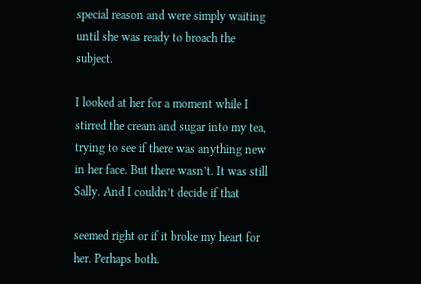special reason and were simply waiting until she was ready to broach the subject.

I looked at her for a moment while I stirred the cream and sugar into my tea, trying to see if there was anything new in her face. But there wasn’t. It was still Sally. And I couldn’t decide if that

seemed right or if it broke my heart for her. Perhaps both.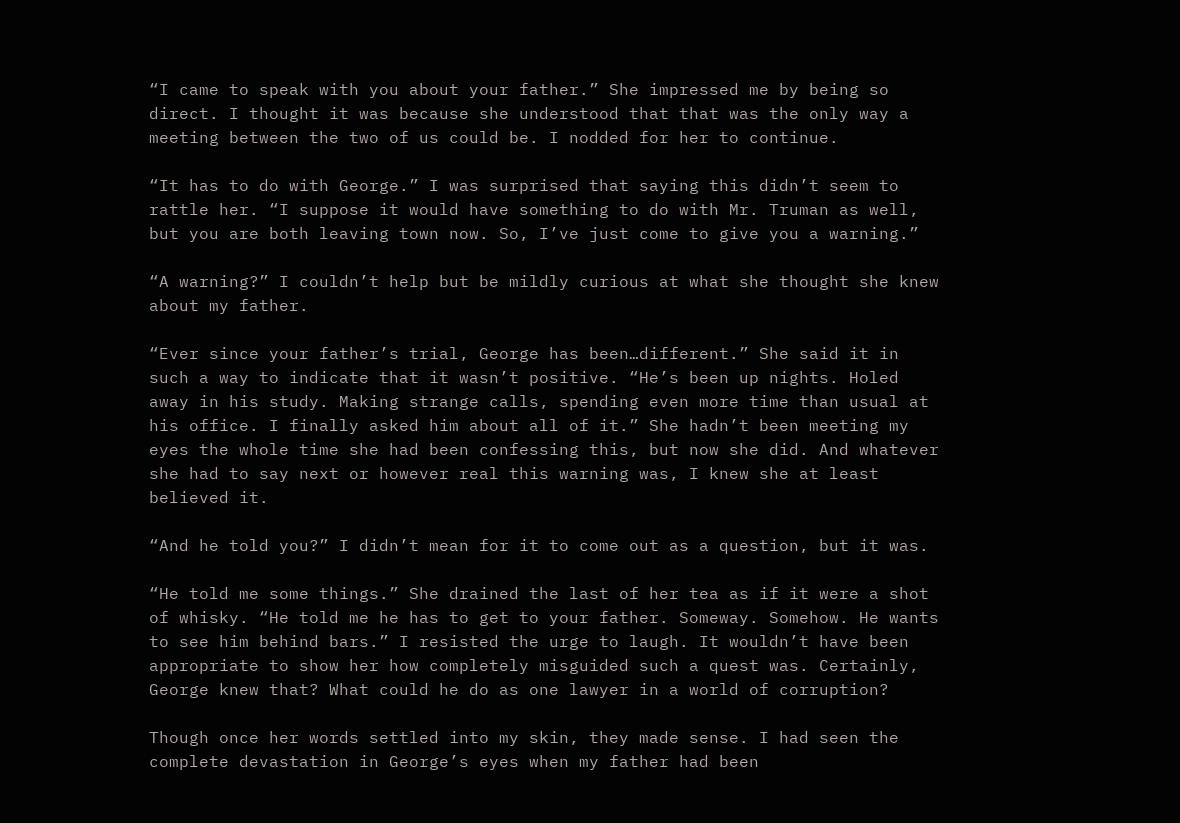“I came to speak with you about your father.” She impressed me by being so direct. I thought it was because she understood that that was the only way a meeting between the two of us could be. I nodded for her to continue.

“It has to do with George.” I was surprised that saying this didn’t seem to rattle her. “I suppose it would have something to do with Mr. Truman as well, but you are both leaving town now. So, I’ve just come to give you a warning.”

“A warning?” I couldn’t help but be mildly curious at what she thought she knew about my father.

“Ever since your father’s trial, George has been…different.” She said it in such a way to indicate that it wasn’t positive. “He’s been up nights. Holed away in his study. Making strange calls, spending even more time than usual at his office. I finally asked him about all of it.” She hadn’t been meeting my eyes the whole time she had been confessing this, but now she did. And whatever she had to say next or however real this warning was, I knew she at least believed it.

“And he told you?” I didn’t mean for it to come out as a question, but it was.

“He told me some things.” She drained the last of her tea as if it were a shot of whisky. “He told me he has to get to your father. Someway. Somehow. He wants to see him behind bars.” I resisted the urge to laugh. It wouldn’t have been appropriate to show her how completely misguided such a quest was. Certainly, George knew that? What could he do as one lawyer in a world of corruption?

Though once her words settled into my skin, they made sense. I had seen the complete devastation in George’s eyes when my father had been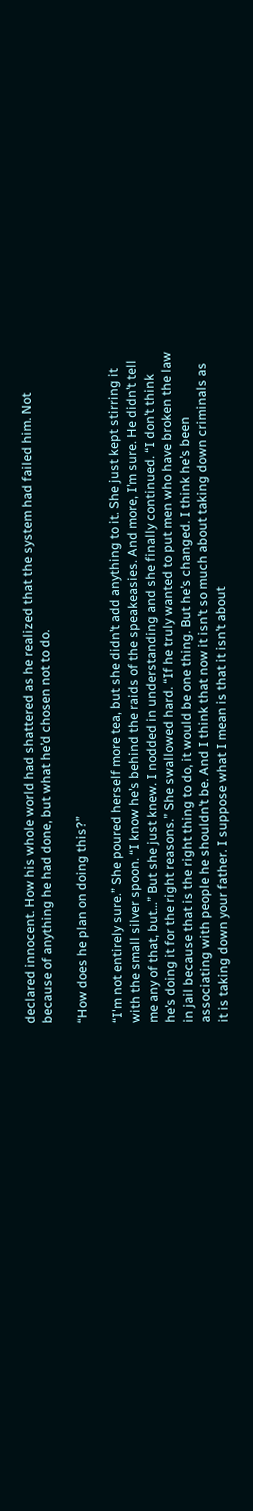declared innocent. How his whole world had shattered as he realized that the system had failed him. Not because of anything he had done, but what he’d chosen not to do.

“How does he plan on doing this?”

“I'm not entirely sure.” She poured herself more tea, but she didn’t add anything to it. She just kept stirring it with the small silver spoon. “I know he’s behind the raids of the speakeasies. And more, I’m sure. He didn’t tell me any of that, but…” But she just knew. I nodded in understanding and she finally continued. “I don’t think he’s doing it for the right reasons.” She swallowed hard. “If he truly wanted to put men who have broken the law in jail because that is the right thing to do, it would be one thing. But he’s changed. I think he’s been associating with people he shouldn’t be. And I think that now it isn’t so much about taking down criminals as it is taking down your father. I suppose what I mean is that it isn’t about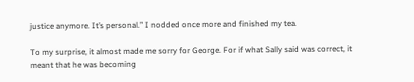justice anymore. It’s personal.” I nodded once more and finished my tea.

To my surprise, it almost made me sorry for George. For if what Sally said was correct, it meant that he was becoming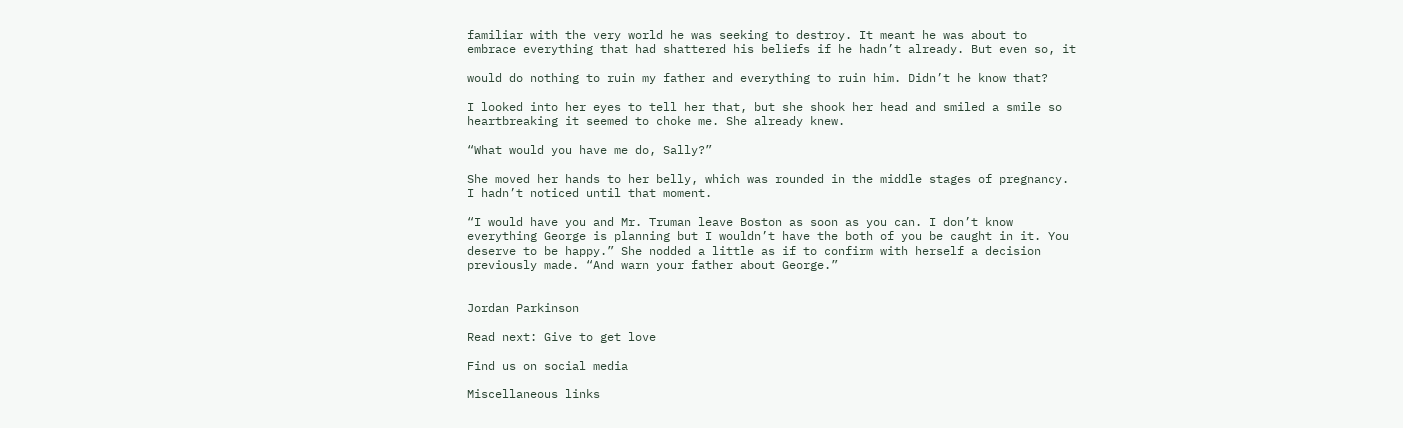familiar with the very world he was seeking to destroy. It meant he was about to embrace everything that had shattered his beliefs if he hadn’t already. But even so, it

would do nothing to ruin my father and everything to ruin him. Didn’t he know that?

I looked into her eyes to tell her that, but she shook her head and smiled a smile so heartbreaking it seemed to choke me. She already knew.

“What would you have me do, Sally?”

She moved her hands to her belly, which was rounded in the middle stages of pregnancy. I hadn’t noticed until that moment.

“I would have you and Mr. Truman leave Boston as soon as you can. I don’t know everything George is planning but I wouldn’t have the both of you be caught in it. You deserve to be happy.” She nodded a little as if to confirm with herself a decision previously made. “And warn your father about George.”


Jordan Parkinson

Read next: Give to get love

Find us on social media

Miscellaneous links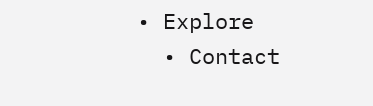• Explore
  • Contact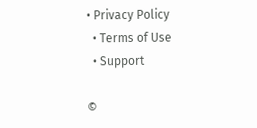• Privacy Policy
  • Terms of Use
  • Support

©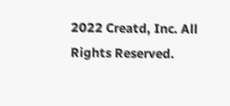2022 Creatd, Inc. All Rights Reserved.